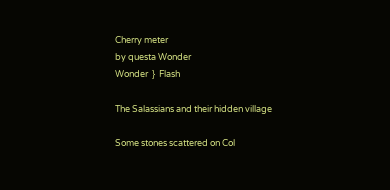Cherry meter
by questa Wonder
Wonder  }  Flash

The Salassians and their hidden village

Some stones scattered on Col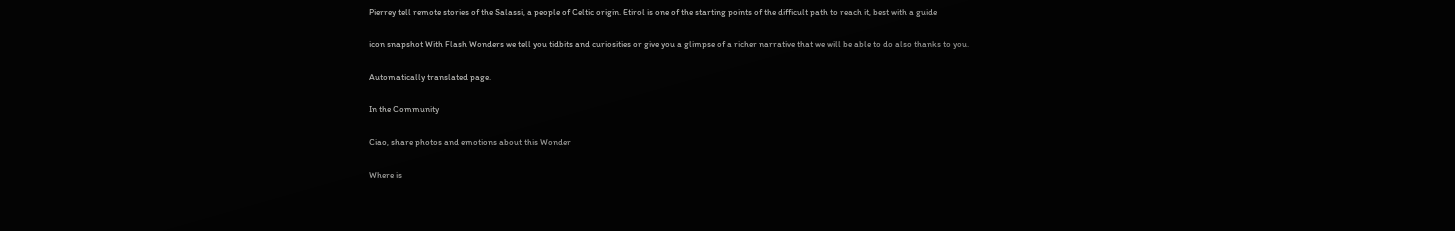Pierrey tell remote stories of the Salassi, a people of Celtic origin. Etirol is one of the starting points of the difficult path to reach it, best with a guide

icon snapshot With Flash Wonders we tell you tidbits and curiosities or give you a glimpse of a richer narrative that we will be able to do also thanks to you.

Automatically translated page.

In the Community

Ciao, share photos and emotions about this Wonder

Where is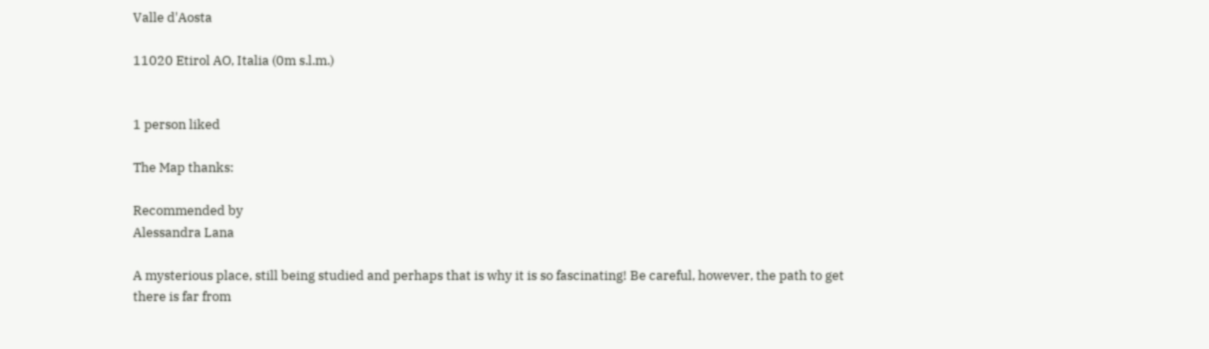Valle d'Aosta

11020 Etirol AO, Italia (0m s.l.m.)


1 person liked

The Map thanks:

Recommended by
Alessandra Lana

A mysterious place, still being studied and perhaps that is why it is so fascinating! Be careful, however, the path to get there is far from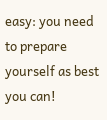easy: you need to prepare yourself as best you can!